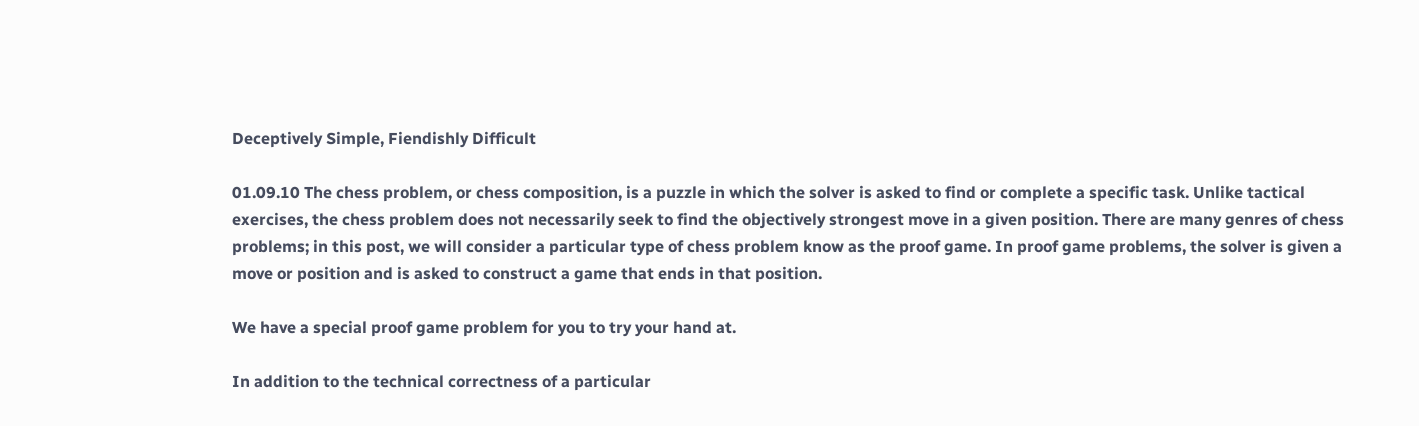Deceptively Simple, Fiendishly Difficult

01.09.10 The chess problem, or chess composition, is a puzzle in which the solver is asked to find or complete a specific task. Unlike tactical exercises, the chess problem does not necessarily seek to find the objectively strongest move in a given position. There are many genres of chess problems; in this post, we will consider a particular type of chess problem know as the proof game. In proof game problems, the solver is given a move or position and is asked to construct a game that ends in that position.

We have a special proof game problem for you to try your hand at.

In addition to the technical correctness of a particular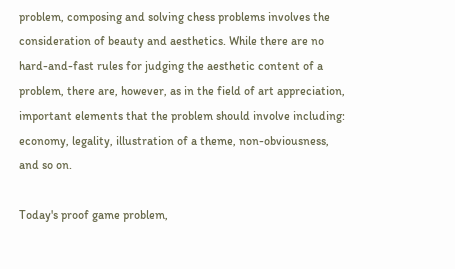problem, composing and solving chess problems involves the consideration of beauty and aesthetics. While there are no hard-and-fast rules for judging the aesthetic content of a problem, there are, however, as in the field of art appreciation, important elements that the problem should involve including: economy, legality, illustration of a theme, non-obviousness, and so on.

Today's proof game problem,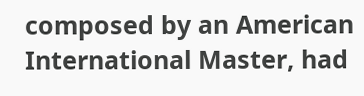composed by an American International Master, had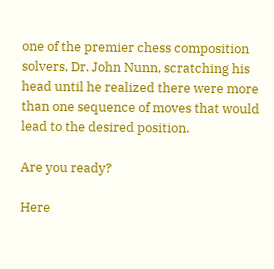one of the premier chess composition solvers, Dr. John Nunn, scratching his head until he realized there were more than one sequence of moves that would lead to the desired position.

Are you ready?

Here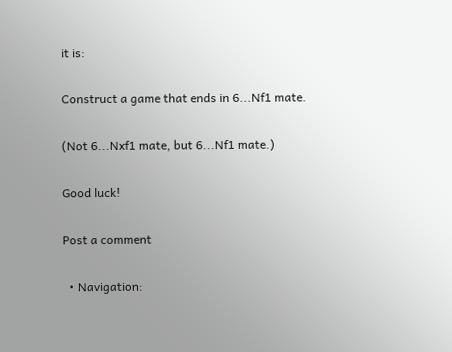it is:

Construct a game that ends in 6...Nf1 mate.

(Not 6...Nxf1 mate, but 6...Nf1 mate.)

Good luck!

Post a comment

  • Navigation: